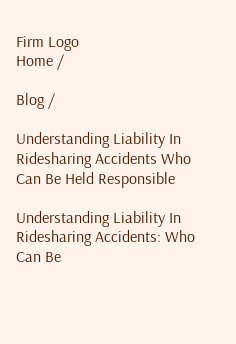Firm Logo
Home /

Blog /

Understanding Liability In Ridesharing Accidents Who Can Be Held Responsible

Understanding Liability In Ridesharing Accidents: Who Can Be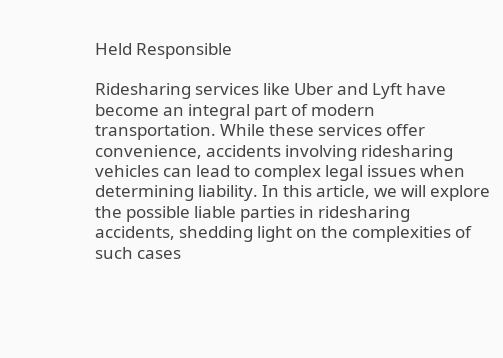Held Responsible

Ridesharing services like Uber and Lyft have become an integral part of modern transportation. While these services offer convenience, accidents involving ridesharing vehicles can lead to complex legal issues when determining liability. In this article, we will explore the possible liable parties in ridesharing accidents, shedding light on the complexities of such cases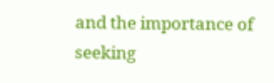and the importance of seeking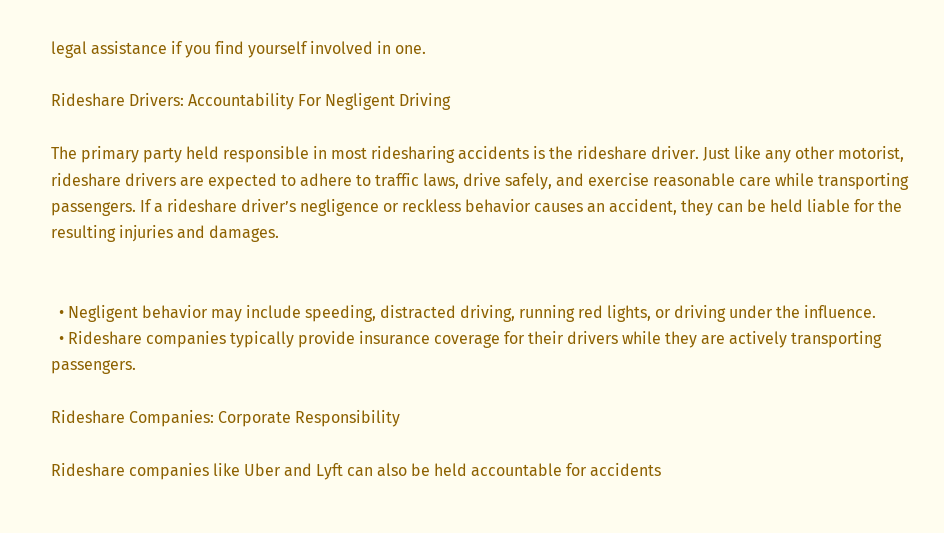legal assistance if you find yourself involved in one.

Rideshare Drivers: Accountability For Negligent Driving

The primary party held responsible in most ridesharing accidents is the rideshare driver. Just like any other motorist, rideshare drivers are expected to adhere to traffic laws, drive safely, and exercise reasonable care while transporting passengers. If a rideshare driver’s negligence or reckless behavior causes an accident, they can be held liable for the resulting injuries and damages.


  • Negligent behavior may include speeding, distracted driving, running red lights, or driving under the influence.
  • Rideshare companies typically provide insurance coverage for their drivers while they are actively transporting passengers.

Rideshare Companies: Corporate Responsibility

Rideshare companies like Uber and Lyft can also be held accountable for accidents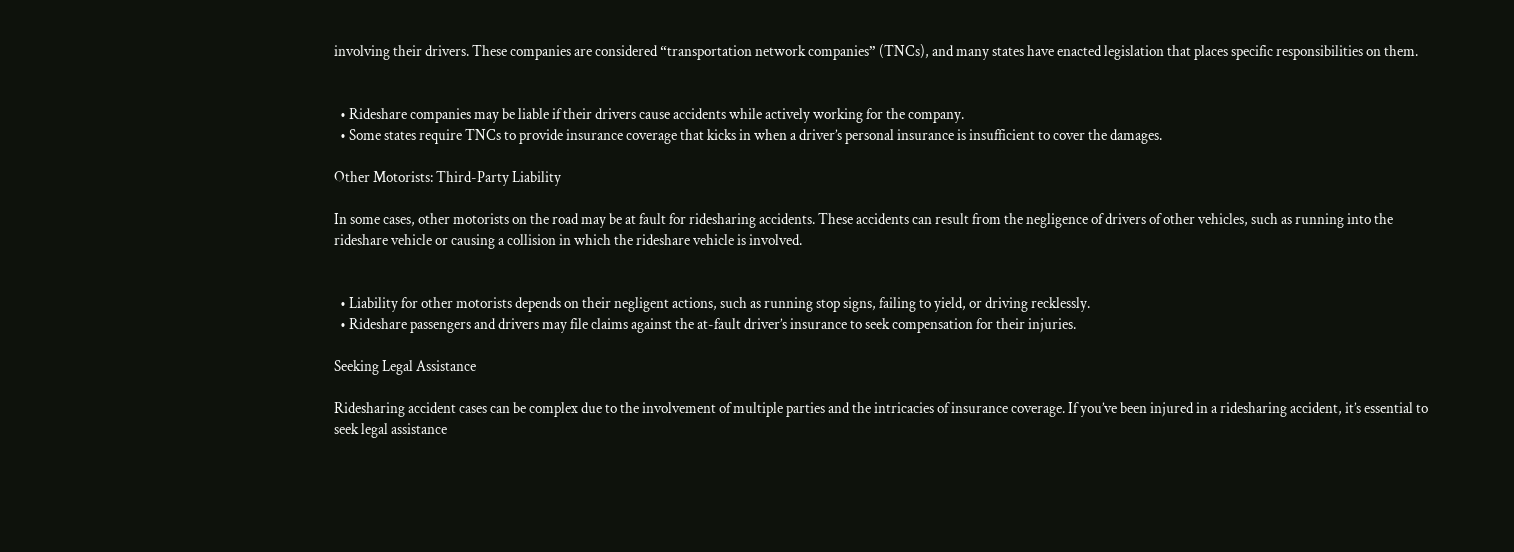involving their drivers. These companies are considered “transportation network companies” (TNCs), and many states have enacted legislation that places specific responsibilities on them.


  • Rideshare companies may be liable if their drivers cause accidents while actively working for the company.
  • Some states require TNCs to provide insurance coverage that kicks in when a driver’s personal insurance is insufficient to cover the damages.

Other Motorists: Third-Party Liability

In some cases, other motorists on the road may be at fault for ridesharing accidents. These accidents can result from the negligence of drivers of other vehicles, such as running into the rideshare vehicle or causing a collision in which the rideshare vehicle is involved.


  • Liability for other motorists depends on their negligent actions, such as running stop signs, failing to yield, or driving recklessly.
  • Rideshare passengers and drivers may file claims against the at-fault driver’s insurance to seek compensation for their injuries.

Seeking Legal Assistance

Ridesharing accident cases can be complex due to the involvement of multiple parties and the intricacies of insurance coverage. If you’ve been injured in a ridesharing accident, it’s essential to seek legal assistance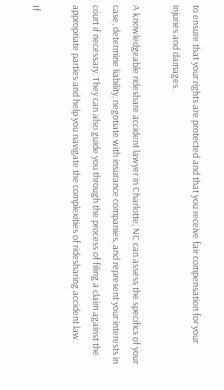to ensure that your rights are protected and that you receive fair compensation for your injuries and damages.

A knowledgeable rideshare accident lawyer in Charlotte, NC can assess the specifics of your case, determine liability, negotiate with insurance companies, and represent your interests in court if necessary. They can also guide you through the process of filing a claim against the appropriate parties and help you navigate the complexities of ridesharing accident law.

If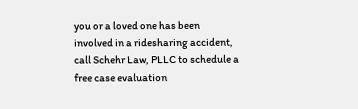you or a loved one has been involved in a ridesharing accident, call Schehr Law, PLLC to schedule a free case evaluation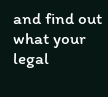and find out what your legal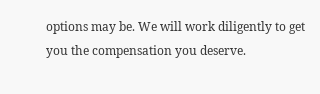options may be. We will work diligently to get you the compensation you deserve.